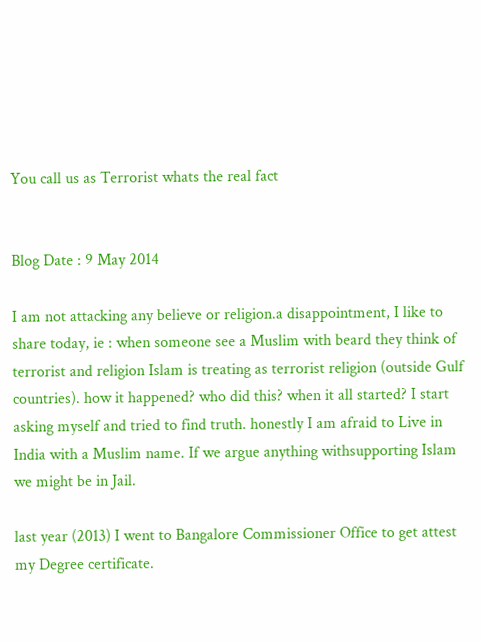You call us as Terrorist whats the real fact


Blog Date : 9 May 2014

I am not attacking any believe or religion.a disappointment, I like to share today, ie : when someone see a Muslim with beard they think of terrorist and religion Islam is treating as terrorist religion (outside Gulf countries). how it happened? who did this? when it all started? I start asking myself and tried to find truth. honestly I am afraid to Live in India with a Muslim name. If we argue anything withsupporting Islam we might be in Jail.

last year (2013) I went to Bangalore Commissioner Office to get attest my Degree certificate.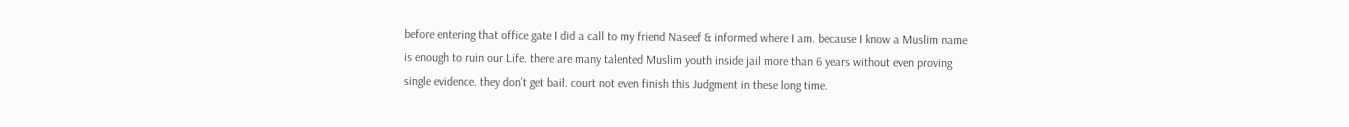before entering that office gate I did a call to my friend Naseef & informed where I am. because I know a Muslim name is enough to ruin our Life. there are many talented Muslim youth inside jail more than 6 years without even proving single evidence. they don’t get bail. court not even finish this Judgment in these long time.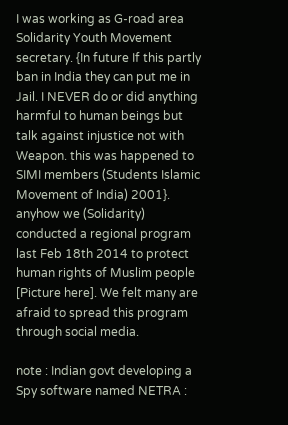I was working as G-road area Solidarity Youth Movement secretary. {In future If this partly ban in India they can put me in Jail. I NEVER do or did anything harmful to human beings but talk against injustice not with Weapon. this was happened to SIMI members (Students Islamic Movement of India) 2001}. anyhow we (Solidarity) conducted a regional program  last Feb 18th 2014 to protect human rights of Muslim people [Picture here]. We felt many are afraid to spread this program through social media.

note : Indian govt developing a Spy software named NETRA :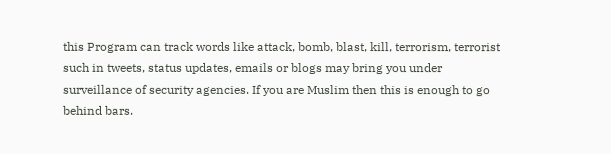this Program can track words like attack, bomb, blast, kill, terrorism, terrorist such in tweets, status updates, emails or blogs may bring you under surveillance of security agencies. If you are Muslim then this is enough to go behind bars.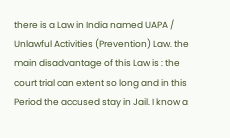there is a Law in India named UAPA / Unlawful Activities (Prevention) Law. the main disadvantage of this Law is : the court trial can extent so long and in this Period the accused stay in Jail. I know a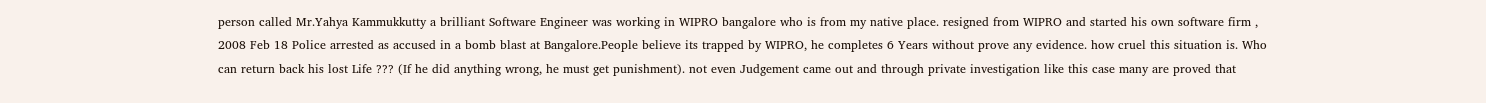person called Mr.Yahya Kammukkutty a brilliant Software Engineer was working in WIPRO bangalore who is from my native place. resigned from WIPRO and started his own software firm , 2008 Feb 18 Police arrested as accused in a bomb blast at Bangalore.People believe its trapped by WIPRO, he completes 6 Years without prove any evidence. how cruel this situation is. Who can return back his lost Life ??? (If he did anything wrong, he must get punishment). not even Judgement came out and through private investigation like this case many are proved that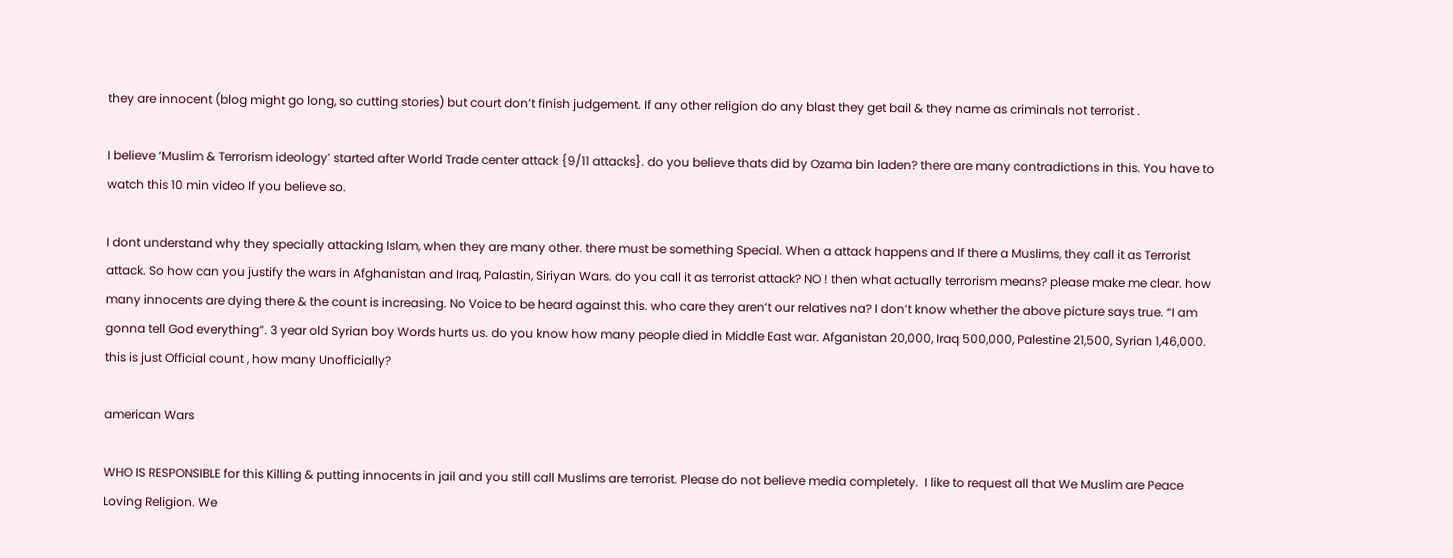they are innocent (blog might go long, so cutting stories) but court don’t finish judgement. If any other religion do any blast they get bail & they name as criminals not terrorist .

I believe ‘Muslim & Terrorism ideology’ started after World Trade center attack {9/11 attacks}. do you believe thats did by Ozama bin laden? there are many contradictions in this. You have to watch this 10 min video If you believe so.

I dont understand why they specially attacking Islam, when they are many other. there must be something Special. When a attack happens and If there a Muslims, they call it as Terrorist attack. So how can you justify the wars in Afghanistan and Iraq, Palastin, Siriyan Wars. do you call it as terrorist attack? NO ! then what actually terrorism means? please make me clear. how many innocents are dying there & the count is increasing. No Voice to be heard against this. who care they aren’t our relatives na? I don’t know whether the above picture says true. “I am gonna tell God everything”. 3 year old Syrian boy Words hurts us. do you know how many people died in Middle East war. Afganistan 20,000, Iraq 500,000, Palestine 21,500, Syrian 1,46,000. this is just Official count , how many Unofficially?

american Wars

WHO IS RESPONSIBLE for this Killing & putting innocents in jail and you still call Muslims are terrorist. Please do not believe media completely.  I like to request all that We Muslim are Peace Loving Religion. We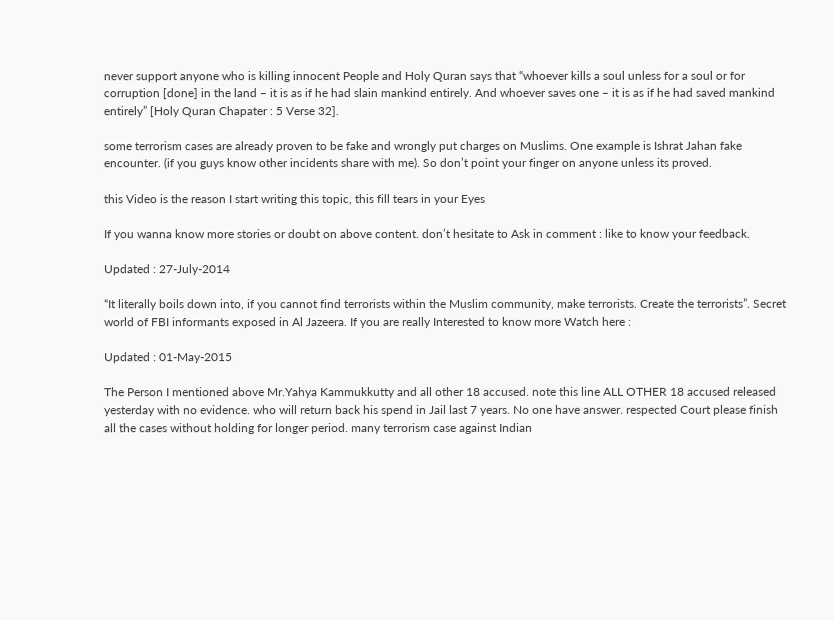never support anyone who is killing innocent People and Holy Quran says that “whoever kills a soul unless for a soul or for corruption [done] in the land – it is as if he had slain mankind entirely. And whoever saves one – it is as if he had saved mankind entirely” [Holy Quran Chapater : 5 Verse 32].

some terrorism cases are already proven to be fake and wrongly put charges on Muslims. One example is Ishrat Jahan fake encounter. (if you guys know other incidents share with me). So don’t point your finger on anyone unless its proved.

this Video is the reason I start writing this topic, this fill tears in your Eyes

If you wanna know more stories or doubt on above content. don’t hesitate to Ask in comment : like to know your feedback.

Updated : 27-July-2014

“It literally boils down into, if you cannot find terrorists within the Muslim community, make terrorists. Create the terrorists”. Secret world of FBI informants exposed in Al Jazeera. If you are really Interested to know more Watch here :

Updated : 01-May-2015

The Person I mentioned above Mr.Yahya Kammukkutty and all other 18 accused. note this line ALL OTHER 18 accused released yesterday with no evidence. who will return back his spend in Jail last 7 years. No one have answer. respected Court please finish all the cases without holding for longer period. many terrorism case against Indian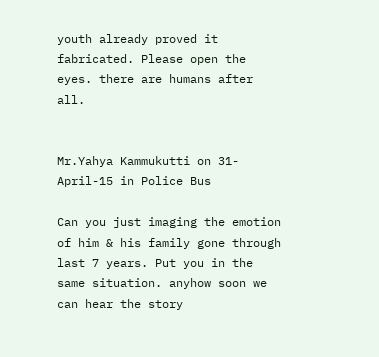youth already proved it fabricated. Please open the eyes. there are humans after all.


Mr.Yahya Kammukutti on 31-April-15 in Police Bus

Can you just imaging the emotion of him & his family gone through last 7 years. Put you in the same situation. anyhow soon we can hear the story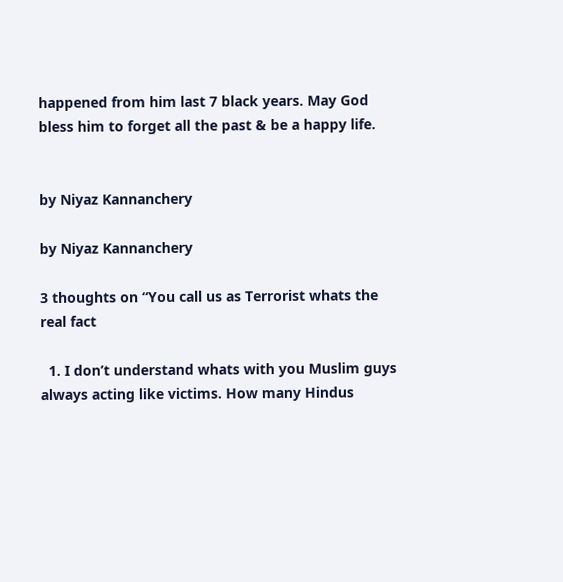happened from him last 7 black years. May God bless him to forget all the past & be a happy life.


by Niyaz Kannanchery

by Niyaz Kannanchery

3 thoughts on “You call us as Terrorist whats the real fact

  1. I don’t understand whats with you Muslim guys always acting like victims. How many Hindus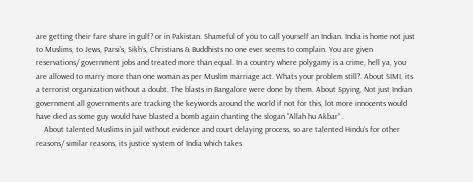are getting their fare share in gulf? or in Pakistan. Shameful of you to call yourself an Indian. India is home not just to Muslims, to Jews, Parsi’s, Sikh’s, Christians & Buddhists no one ever seems to complain. You are given reservations/ government jobs and treated more than equal. In a country where polygamy is a crime, hell ya, you are allowed to marry more than one woman as per Muslim marriage act. Whats your problem still?. About SIMI, its a terrorist organization without a doubt. The blasts in Bangalore were done by them. About Spying, Not just Indian government all governments are tracking the keywords around the world if not for this, lot more innocents would have died as some guy would have blasted a bomb again chanting the slogan “Allah hu Akbar” .
    About talented Muslims in jail without evidence and court delaying process, so are talented Hindu’s for other reasons/ similar reasons, its justice system of India which takes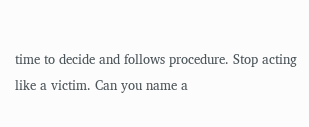time to decide and follows procedure. Stop acting like a victim. Can you name a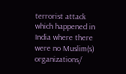terrorist attack which happened in India where there were no Muslim(s) organizations/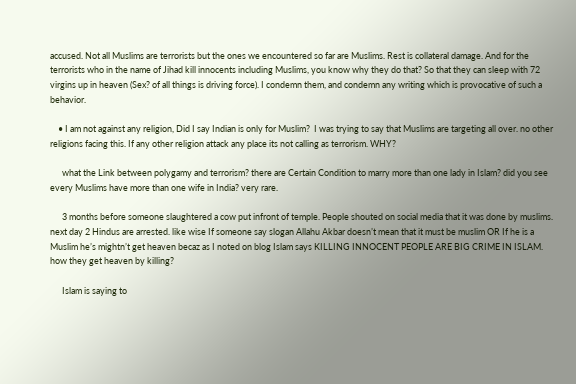accused. Not all Muslims are terrorists but the ones we encountered so far are Muslims. Rest is collateral damage. And for the terrorists who in the name of Jihad kill innocents including Muslims, you know why they do that? So that they can sleep with 72 virgins up in heaven (Sex? of all things is driving force). I condemn them, and condemn any writing which is provocative of such a behavior.

    • I am not against any religion, Did I say Indian is only for Muslim?  I was trying to say that Muslims are targeting all over. no other religions facing this. If any other religion attack any place its not calling as terrorism. WHY?

      what the Link between polygamy and terrorism? there are Certain Condition to marry more than one lady in Islam? did you see every Muslims have more than one wife in India? very rare.

      3 months before someone slaughtered a cow put infront of temple. People shouted on social media that it was done by muslims. next day 2 Hindus are arrested. like wise If someone say slogan Allahu Akbar doesn’t mean that it must be muslim OR If he is a Muslim he’s mightn’t get heaven becaz as I noted on blog Islam says KILLING INNOCENT PEOPLE ARE BIG CRIME IN ISLAM. how they get heaven by killing?

      Islam is saying to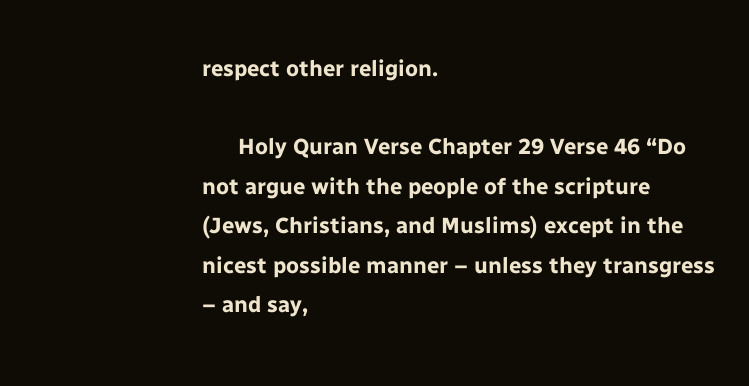respect other religion.

      Holy Quran Verse Chapter 29 Verse 46 “Do not argue with the people of the scripture (Jews, Christians, and Muslims) except in the nicest possible manner – unless they transgress – and say,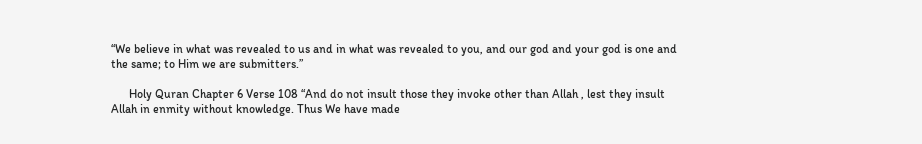“We believe in what was revealed to us and in what was revealed to you, and our god and your god is one and the same; to Him we are submitters.”

      Holy Quran Chapter 6 Verse 108 “And do not insult those they invoke other than Allah , lest they insult Allah in enmity without knowledge. Thus We have made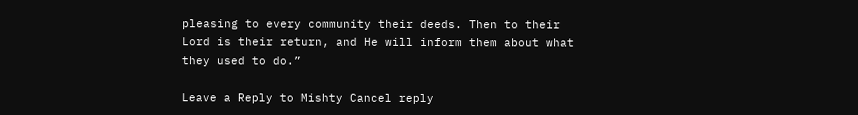pleasing to every community their deeds. Then to their Lord is their return, and He will inform them about what they used to do.”

Leave a Reply to Mishty Cancel reply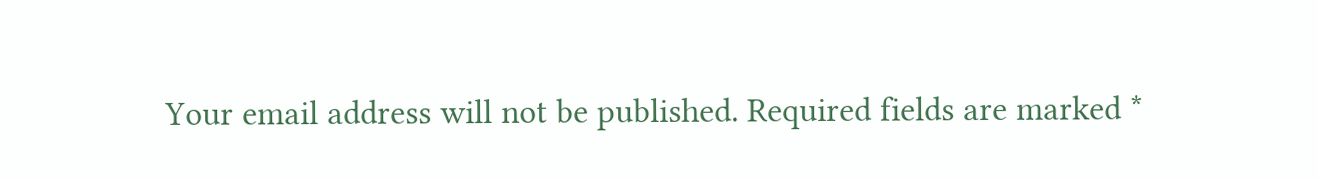Your email address will not be published. Required fields are marked *